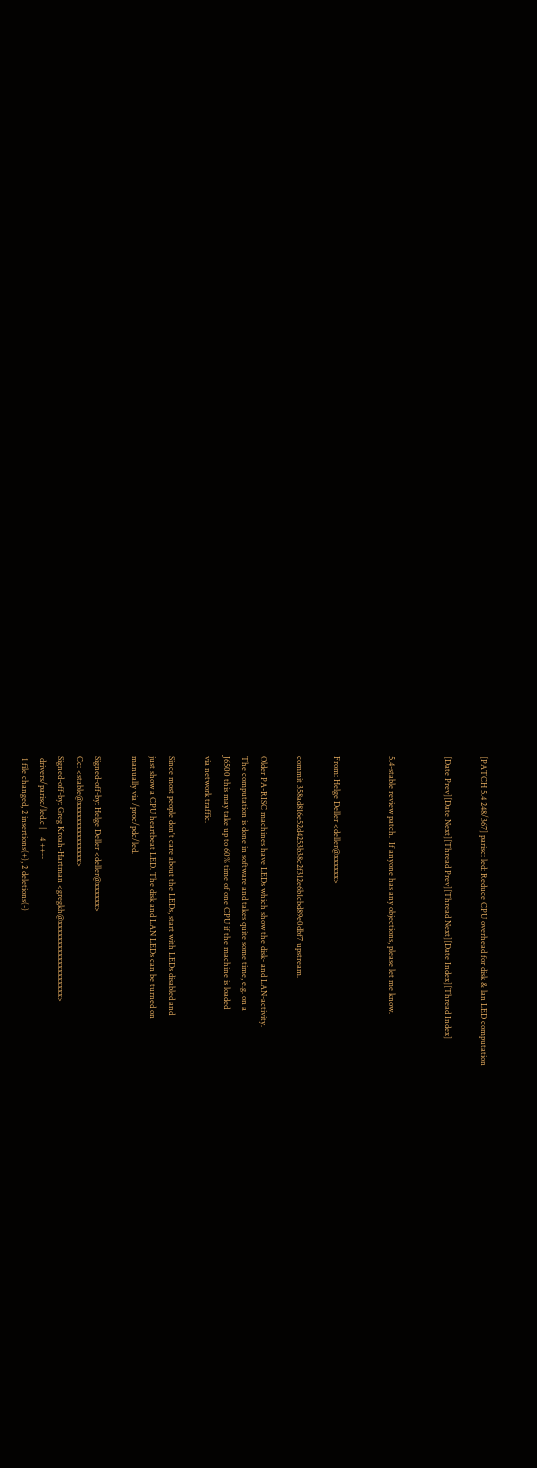[PATCH 5.4 248/367] parisc: led: Reduce CPU overhead for disk & lan LED computation

[Date Prev][Date Next][Thread Prev][Thread Next][Date Index][Thread Index]


5.4-stable review patch.  If anyone has any objections, please let me know.


From: Helge Deller <deller@xxxxxx>

commit 358ad816e52d4253b38c2f312e6b1cbd89e0dbf7 upstream.

Older PA-RISC machines have LEDs which show the disk- and LAN-activity.
The computation is done in software and takes quite some time, e.g. on a
J6500 this may take up to 60% time of one CPU if the machine is loaded
via network traffic.

Since most people don't care about the LEDs, start with LEDs disabled and
just show a CPU heartbeat LED. The disk and LAN LEDs can be turned on
manually via /proc/pdc/led.

Signed-off-by: Helge Deller <deller@xxxxxx>
Cc: <stable@xxxxxxxxxxxxxxx>
Signed-off-by: Greg Kroah-Hartman <gregkh@xxxxxxxxxxxxxxxxxxx>
 drivers/parisc/led.c |    4 ++--
 1 file changed, 2 insertions(+), 2 deletions(-)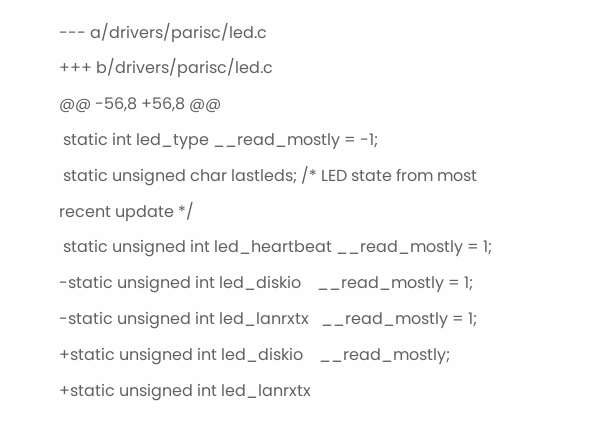--- a/drivers/parisc/led.c
+++ b/drivers/parisc/led.c
@@ -56,8 +56,8 @@
 static int led_type __read_mostly = -1;
 static unsigned char lastleds; /* LED state from most recent update */
 static unsigned int led_heartbeat __read_mostly = 1;
-static unsigned int led_diskio    __read_mostly = 1;
-static unsigned int led_lanrxtx   __read_mostly = 1;
+static unsigned int led_diskio    __read_mostly;
+static unsigned int led_lanrxtx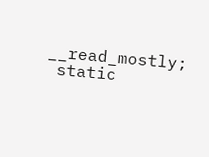__read_mostly;
 static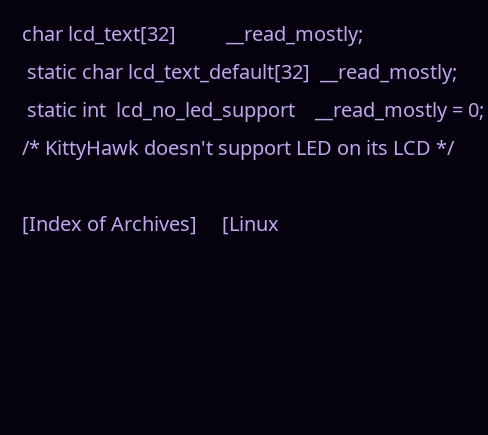char lcd_text[32]          __read_mostly;
 static char lcd_text_default[32]  __read_mostly;
 static int  lcd_no_led_support    __read_mostly = 0; /* KittyHawk doesn't support LED on its LCD */

[Index of Archives]     [Linux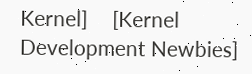Kernel]     [Kernel Development Newbies]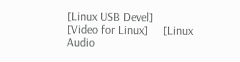[Linux USB Devel]     [Video for Linux]     [Linux Audio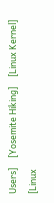Users]     [Yosemite Hiking]     [Linux Kernel]     [Linux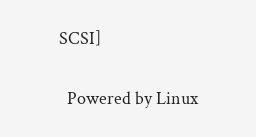SCSI]

  Powered by Linux